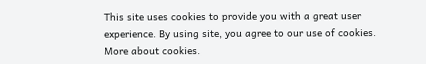This site uses cookies to provide you with a great user experience. By using site, you agree to our use of cookies. More about cookies.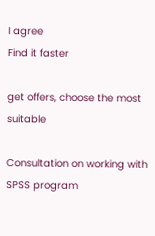I agree
Find it faster

get offers, choose the most suitable

Consultation on working with SPSS program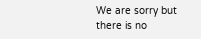We are sorry but there is no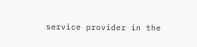service provider in the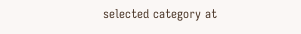selected category at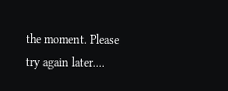the moment. Please try again later....